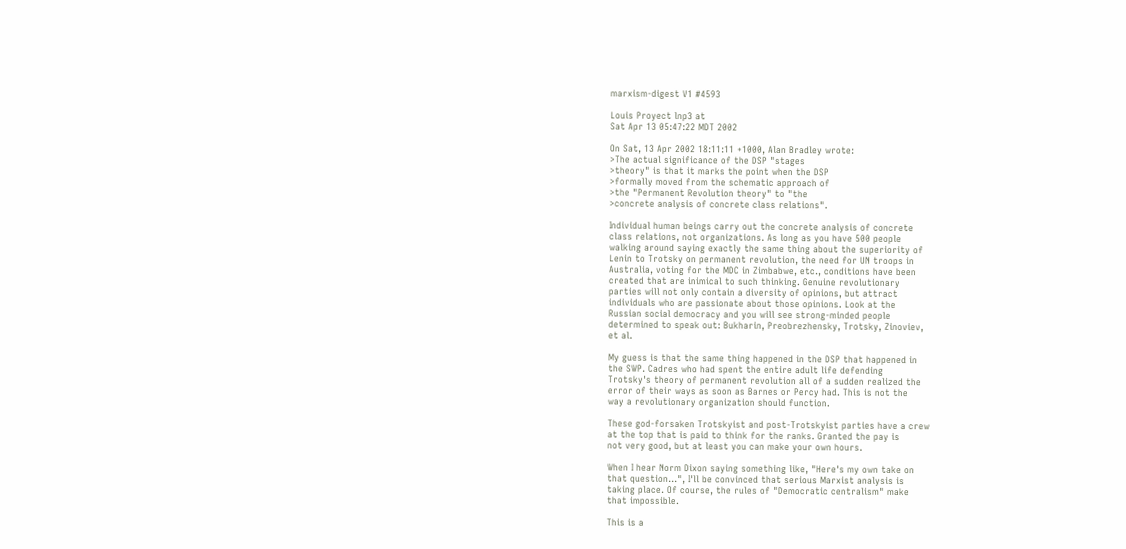marxism-digest V1 #4593

Louis Proyect lnp3 at
Sat Apr 13 05:47:22 MDT 2002

On Sat, 13 Apr 2002 18:11:11 +1000, Alan Bradley wrote:
>The actual significance of the DSP "stages
>theory" is that it marks the point when the DSP
>formally moved from the schematic approach of
>the "Permanent Revolution theory" to "the
>concrete analysis of concrete class relations".

Individual human beings carry out the concrete analysis of concrete
class relations, not organizations. As long as you have 500 people
walking around saying exactly the same thing about the superiority of
Lenin to Trotsky on permanent revolution, the need for UN troops in
Australia, voting for the MDC in Zimbabwe, etc., conditions have been
created that are inimical to such thinking. Genuine revolutionary
parties will not only contain a diversity of opinions, but attract
individuals who are passionate about those opinions. Look at the
Russian social democracy and you will see strong-minded people
determined to speak out: Bukharin, Preobrezhensky, Trotsky, Zinoviev,
et al.

My guess is that the same thing happened in the DSP that happened in
the SWP. Cadres who had spent the entire adult life defending
Trotsky's theory of permanent revolution all of a sudden realized the
error of their ways as soon as Barnes or Percy had. This is not the
way a revolutionary organization should function.

These god-forsaken Trotskyist and post-Trotskyist parties have a crew
at the top that is paid to think for the ranks. Granted the pay is
not very good, but at least you can make your own hours.

When I hear Norm Dixon saying something like, "Here's my own take on
that question...", I'll be convinced that serious Marxist analysis is
taking place. Of course, the rules of "Democratic centralism" make
that impossible.

This is a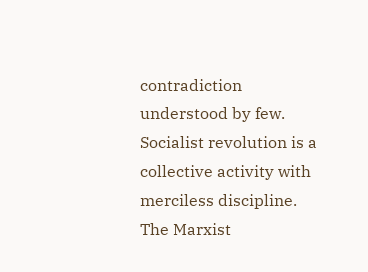contradiction understood by few. Socialist revolution is a
collective activity with merciless discipline. The Marxist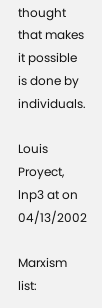thought
that makes it possible is done by individuals.

Louis Proyect, lnp3 at on 04/13/2002

Marxism list: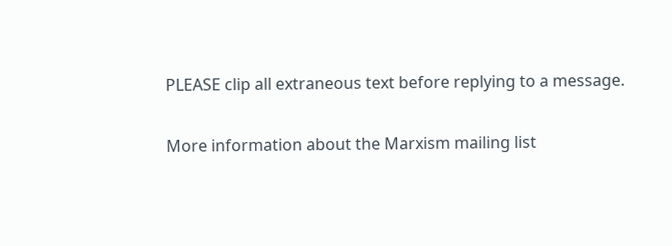PLEASE clip all extraneous text before replying to a message.

More information about the Marxism mailing list